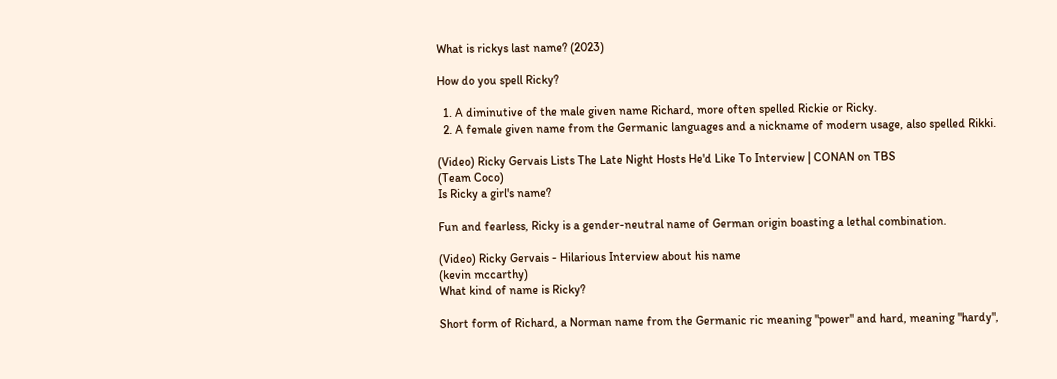What is rickys last name? (2023)

How do you spell Ricky?

  1. A diminutive of the male given name Richard, more often spelled Rickie or Ricky.
  2. A female given name from the Germanic languages and a nickname of modern usage, also spelled Rikki.

(Video) Ricky Gervais Lists The Late Night Hosts He'd Like To Interview | CONAN on TBS
(Team Coco)
Is Ricky a girl's name?

Fun and fearless, Ricky is a gender-neutral name of German origin boasting a lethal combination.

(Video) Ricky Gervais - Hilarious Interview about his name
(kevin mccarthy)
What kind of name is Ricky?

Short form of Richard, a Norman name from the Germanic ric meaning "power" and hard, meaning "hardy",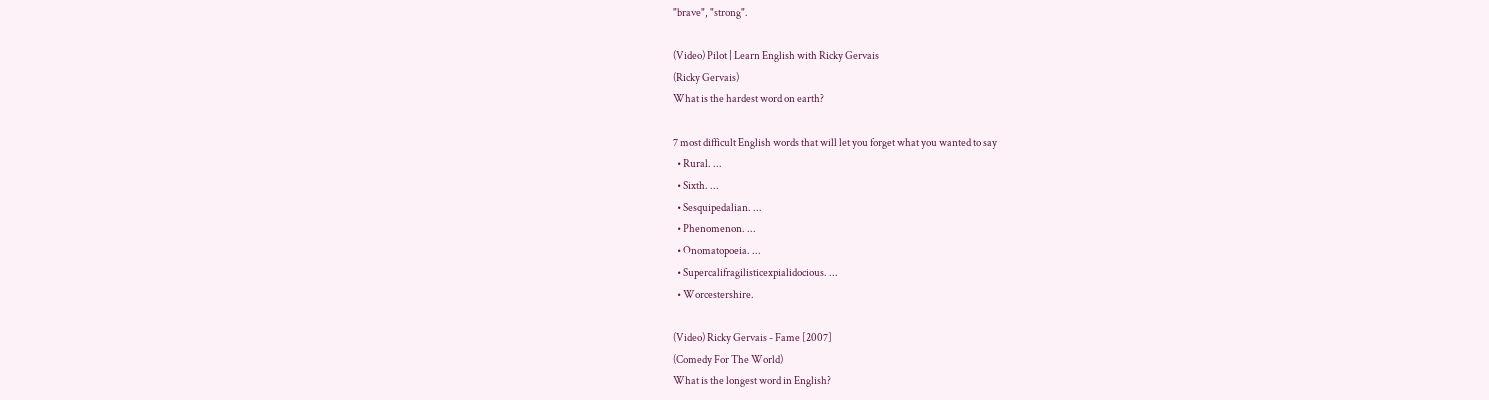"brave", "strong".

(Video) Pilot | Learn English with Ricky Gervais
(Ricky Gervais)
What is the hardest word on earth?

7 most difficult English words that will let you forget what you wanted to say
  • Rural. ...
  • Sixth. ...
  • Sesquipedalian. ...
  • Phenomenon. ...
  • Onomatopoeia. ...
  • Supercalifragilisticexpialidocious. ...
  • Worcestershire.

(Video) Ricky Gervais - Fame [2007]
(Comedy For The World)
What is the longest word in English?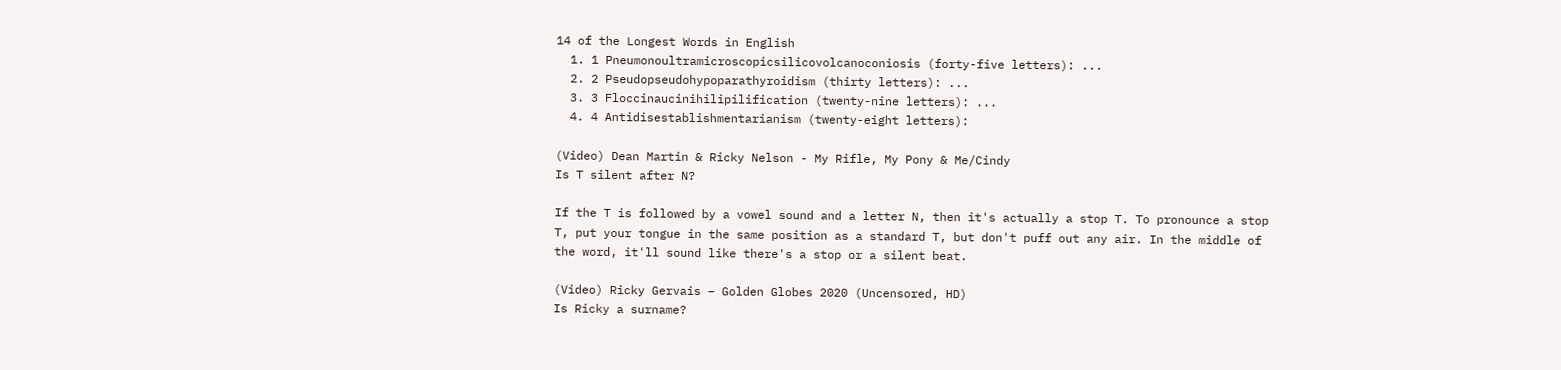14 of the Longest Words in English
  1. 1 Pneumonoultramicroscopicsilicovolcanoconiosis (forty-five letters): ...
  2. 2 Pseudopseudohypoparathyroidism (thirty letters): ...
  3. 3 Floccinaucinihilipilification (twenty-nine letters): ...
  4. 4 Antidisestablishmentarianism (twenty-eight letters):

(Video) Dean Martin & Ricky Nelson - My Rifle, My Pony & Me/Cindy
Is T silent after N?

If the T is followed by a vowel sound and a letter N, then it's actually a stop T. To pronounce a stop T, put your tongue in the same position as a standard T, but don't puff out any air. In the middle of the word, it'll sound like there's a stop or a silent beat.

(Video) Ricky Gervais – Golden Globes 2020 (Uncensored, HD)
Is Ricky a surname?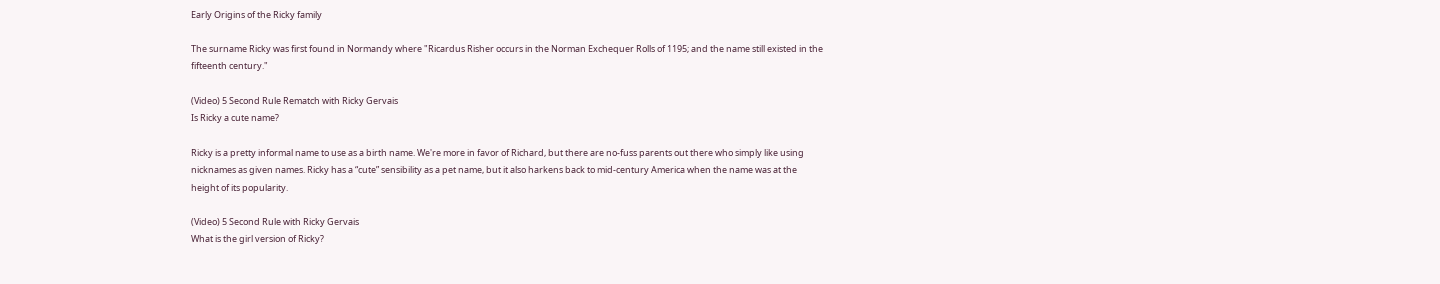Early Origins of the Ricky family

The surname Ricky was first found in Normandy where "Ricardus Risher occurs in the Norman Exchequer Rolls of 1195; and the name still existed in the fifteenth century."

(Video) 5 Second Rule Rematch with Ricky Gervais
Is Ricky a cute name?

Ricky is a pretty informal name to use as a birth name. We're more in favor of Richard, but there are no-fuss parents out there who simply like using nicknames as given names. Ricky has a “cute” sensibility as a pet name, but it also harkens back to mid-century America when the name was at the height of its popularity.

(Video) 5 Second Rule with Ricky Gervais
What is the girl version of Ricky?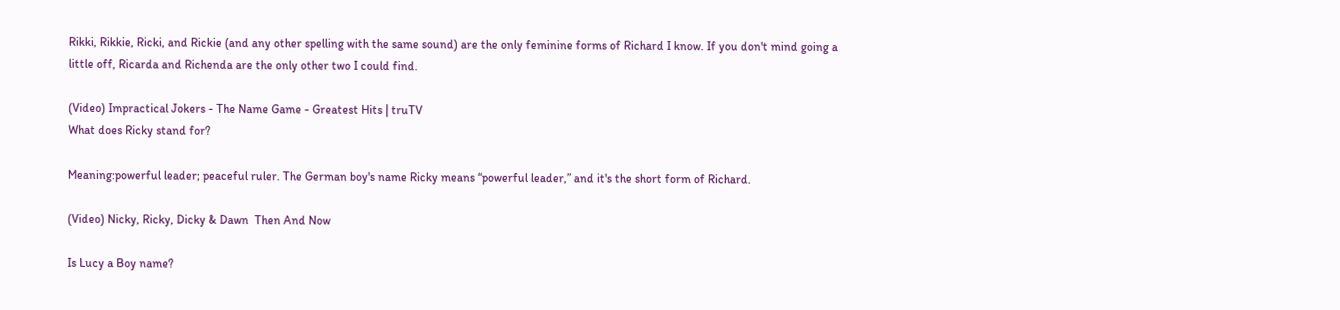Rikki, Rikkie, Ricki, and Rickie (and any other spelling with the same sound) are the only feminine forms of Richard I know. If you don't mind going a little off, Ricarda and Richenda are the only other two I could find.

(Video) Impractical Jokers - The Name Game - Greatest Hits | truTV
What does Ricky stand for?

Meaning:powerful leader; peaceful ruler. The German boy's name Ricky means “powerful leader,” and it's the short form of Richard.

(Video) Nicky, Ricky, Dicky & Dawn  Then And Now

Is Lucy a Boy name?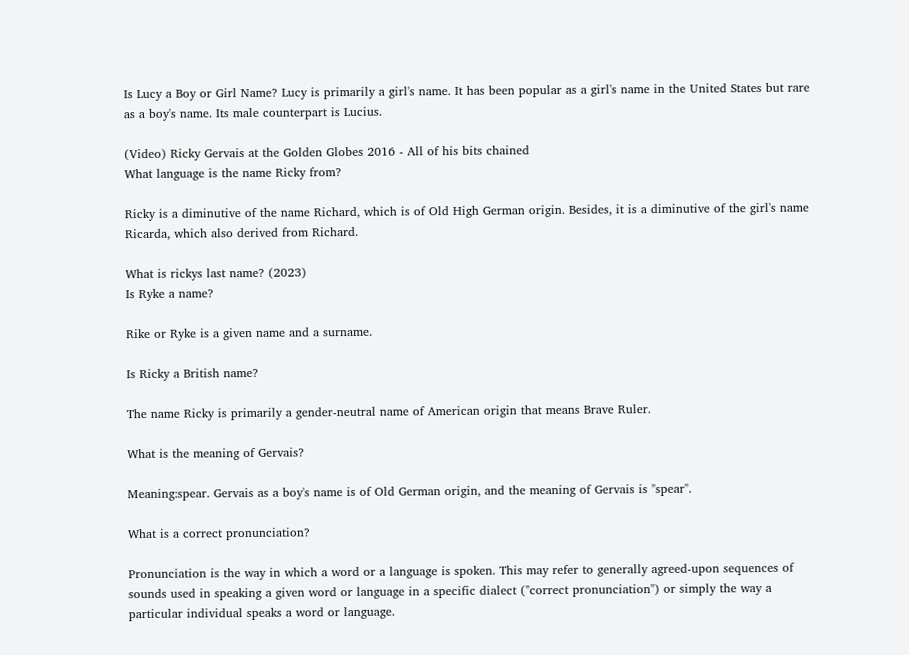Is Lucy a Boy or Girl Name? Lucy is primarily a girl's name. It has been popular as a girl's name in the United States but rare as a boy's name. Its male counterpart is Lucius.

(Video) Ricky Gervais at the Golden Globes 2016 - All of his bits chained
What language is the name Ricky from?

Ricky is a diminutive of the name Richard, which is of Old High German origin. Besides, it is a diminutive of the girl's name Ricarda, which also derived from Richard.

What is rickys last name? (2023)
Is Ryke a name?

Rike or Ryke is a given name and a surname.

Is Ricky a British name?

The name Ricky is primarily a gender-neutral name of American origin that means Brave Ruler.

What is the meaning of Gervais?

Meaning:spear. Gervais as a boy's name is of Old German origin, and the meaning of Gervais is "spear".

What is a correct pronunciation?

Pronunciation is the way in which a word or a language is spoken. This may refer to generally agreed-upon sequences of sounds used in speaking a given word or language in a specific dialect ("correct pronunciation") or simply the way a particular individual speaks a word or language.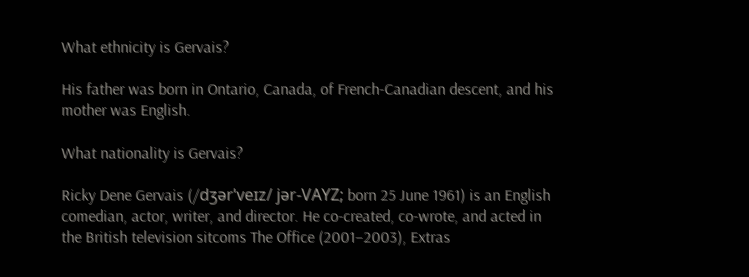What ethnicity is Gervais?

His father was born in Ontario, Canada, of French-Canadian descent, and his mother was English.

What nationality is Gervais?

Ricky Dene Gervais (/dʒərˈveɪz/ jər-VAYZ; born 25 June 1961) is an English comedian, actor, writer, and director. He co-created, co-wrote, and acted in the British television sitcoms The Office (2001–2003), Extras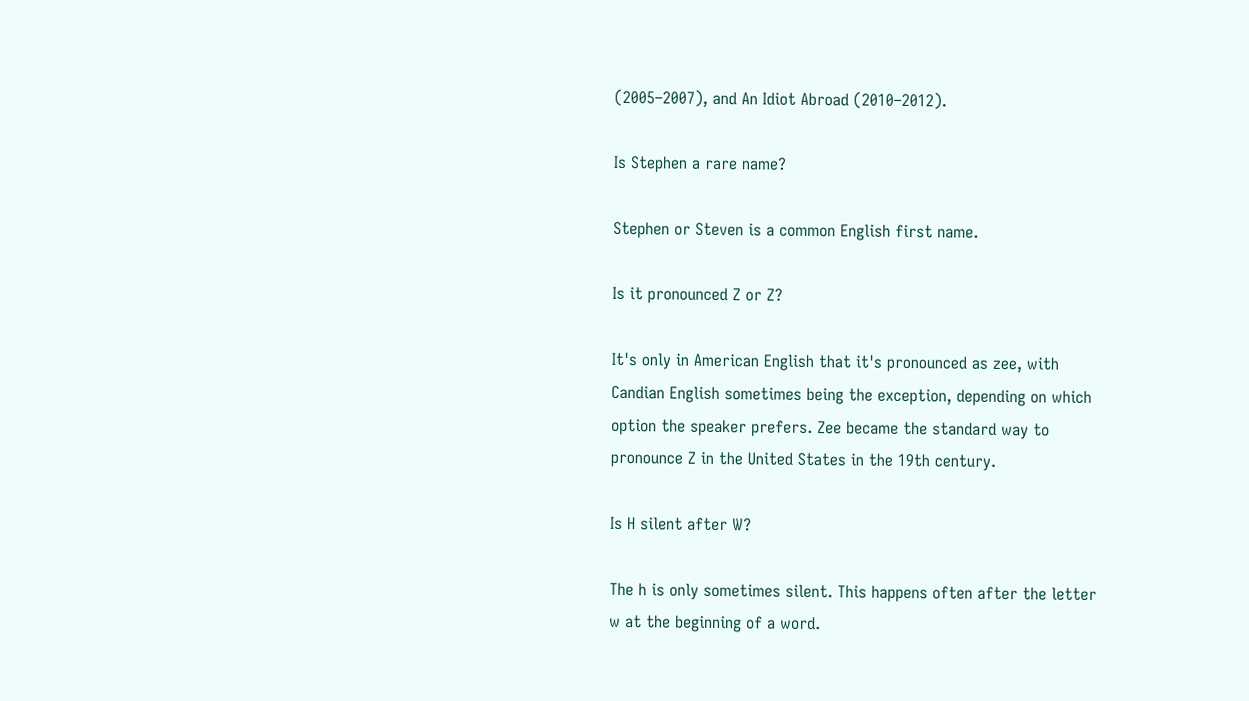(2005–2007), and An Idiot Abroad (2010–2012).

Is Stephen a rare name?

Stephen or Steven is a common English first name.

Is it pronounced Z or Z?

It's only in American English that it's pronounced as zee, with Candian English sometimes being the exception, depending on which option the speaker prefers. Zee became the standard way to pronounce Z in the United States in the 19th century.

Is H silent after W?

The h is only sometimes silent. This happens often after the letter w at the beginning of a word.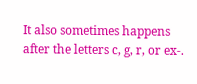It also sometimes happens after the letters c, g, r, or ex-.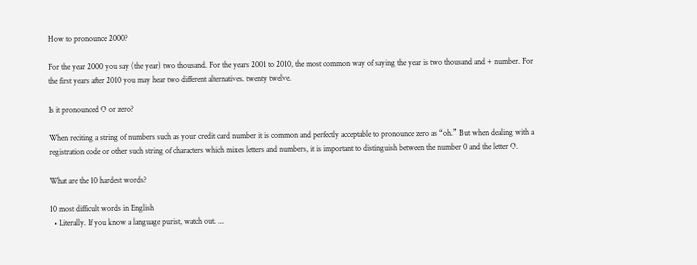How to pronounce 2000?

For the year 2000 you say (the year) two thousand. For the years 2001 to 2010, the most common way of saying the year is two thousand and + number. For the first years after 2010 you may hear two different alternatives. twenty twelve.

Is it pronounced O or zero?

When reciting a string of numbers such as your credit card number it is common and perfectly acceptable to pronounce zero as “oh.” But when dealing with a registration code or other such string of characters which mixes letters and numbers, it is important to distinguish between the number 0 and the letter O.

What are the 10 hardest words?

10 most difficult words in English
  • Literally. If you know a language purist, watch out. ...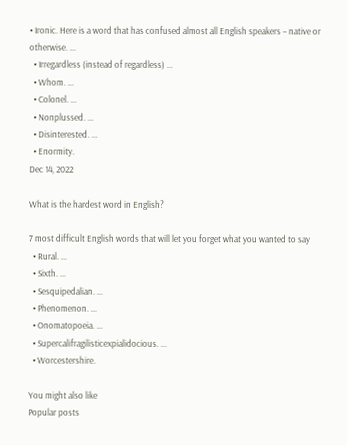• Ironic. Here is a word that has confused almost all English speakers – native or otherwise. ...
  • Irregardless (instead of regardless) ...
  • Whom. ...
  • Colonel. ...
  • Nonplussed. ...
  • Disinterested. ...
  • Enormity.
Dec 14, 2022

What is the hardest word in English?

7 most difficult English words that will let you forget what you wanted to say
  • Rural. ...
  • Sixth. ...
  • Sesquipedalian. ...
  • Phenomenon. ...
  • Onomatopoeia. ...
  • Supercalifragilisticexpialidocious. ...
  • Worcestershire.

You might also like
Popular posts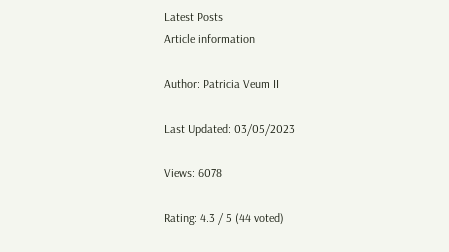Latest Posts
Article information

Author: Patricia Veum II

Last Updated: 03/05/2023

Views: 6078

Rating: 4.3 / 5 (44 voted)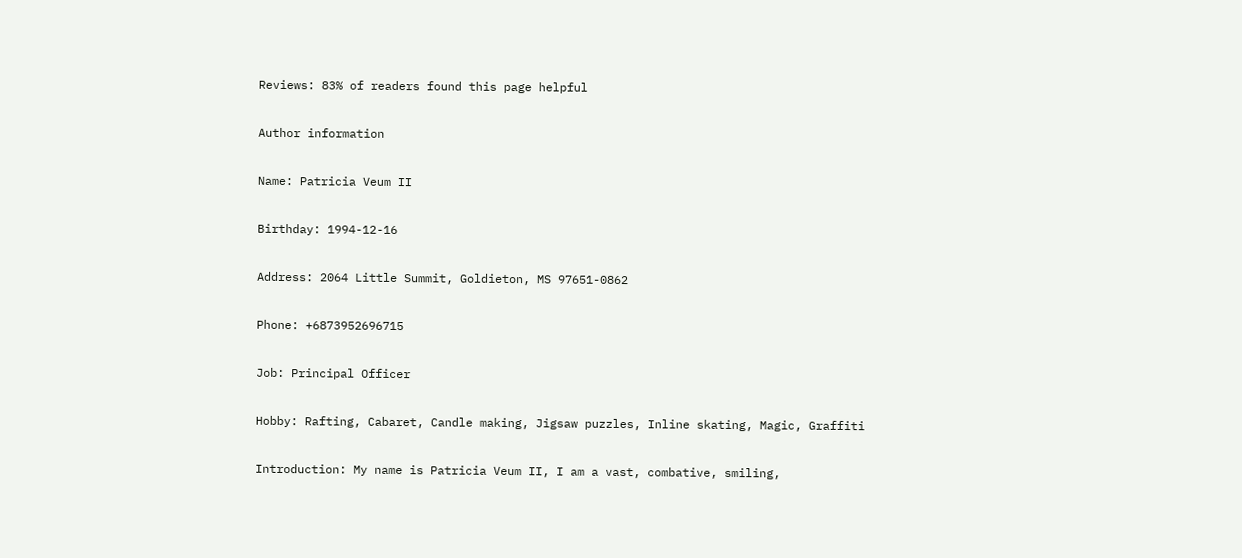Reviews: 83% of readers found this page helpful

Author information

Name: Patricia Veum II

Birthday: 1994-12-16

Address: 2064 Little Summit, Goldieton, MS 97651-0862

Phone: +6873952696715

Job: Principal Officer

Hobby: Rafting, Cabaret, Candle making, Jigsaw puzzles, Inline skating, Magic, Graffiti

Introduction: My name is Patricia Veum II, I am a vast, combative, smiling,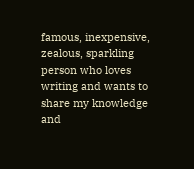famous, inexpensive, zealous, sparkling person who loves writing and wants to share my knowledge and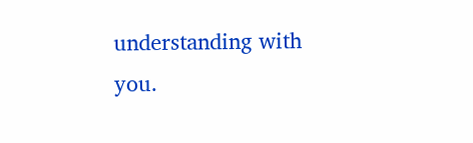understanding with you.